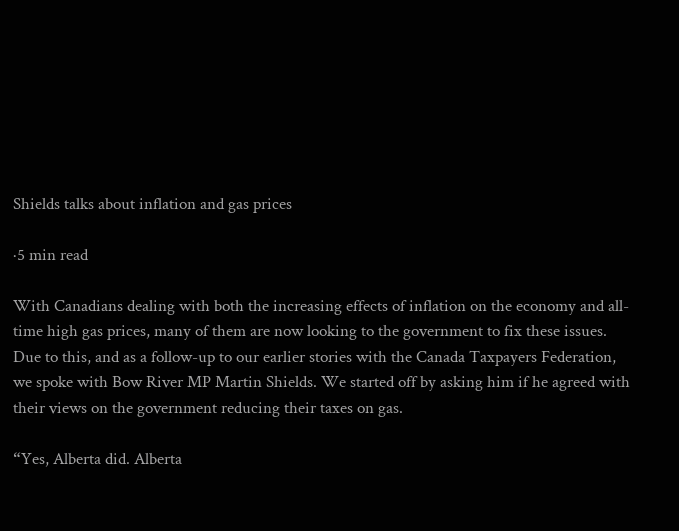Shields talks about inflation and gas prices

·5 min read

With Canadians dealing with both the increasing effects of inflation on the economy and all-time high gas prices, many of them are now looking to the government to fix these issues. Due to this, and as a follow-up to our earlier stories with the Canada Taxpayers Federation, we spoke with Bow River MP Martin Shields. We started off by asking him if he agreed with their views on the government reducing their taxes on gas.

“Yes, Alberta did. Alberta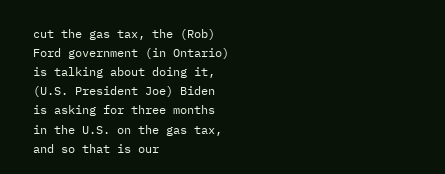cut the gas tax, the (Rob) Ford government (in Ontario) is talking about doing it, (U.S. President Joe) Biden is asking for three months in the U.S. on the gas tax, and so that is our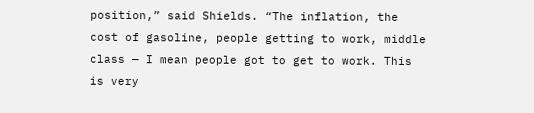position,” said Shields. “The inflation, the cost of gasoline, people getting to work, middle class — I mean people got to get to work. This is very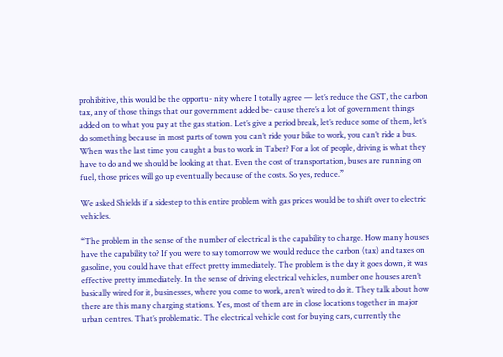prohibitive, this would be the opportu- nity where I totally agree — let’s reduce the GST, the carbon tax, any of those things that our government added be- cause there’s a lot of government things added on to what you pay at the gas station. Let’s give a period break, let’s reduce some of them, let’s do something because in most parts of town you can’t ride your bike to work, you can’t ride a bus. When was the last time you caught a bus to work in Taber? For a lot of people, driving is what they have to do and we should be looking at that. Even the cost of transportation, buses are running on fuel, those prices will go up eventually because of the costs. So yes, reduce.”

We asked Shields if a sidestep to this entire problem with gas prices would be to shift over to electric vehicles.

“The problem in the sense of the number of electrical is the capability to charge. How many houses have the capability to? If you were to say tomorrow we would reduce the carbon (tax) and taxes on gasoline, you could have that effect pretty immediately. The problem is the day it goes down, it was effective pretty immediately. In the sense of driving electrical vehicles, number one houses aren’t basically wired for it, businesses, where you come to work, aren’t wired to do it. They talk about how there are this many charging stations. Yes, most of them are in close locations together in major urban centres. That’s problematic. The electrical vehicle cost for buying cars, currently the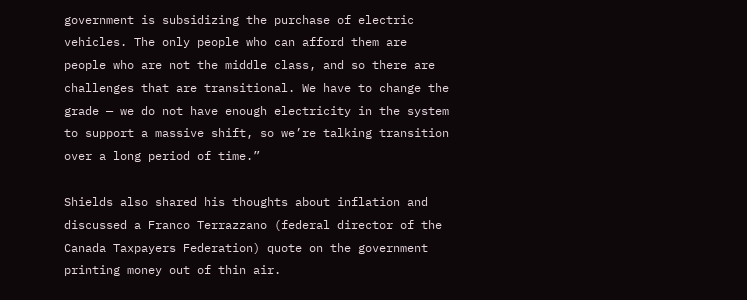government is subsidizing the purchase of electric vehicles. The only people who can afford them are people who are not the middle class, and so there are challenges that are transitional. We have to change the grade — we do not have enough electricity in the system to support a massive shift, so we’re talking transition over a long period of time.”

Shields also shared his thoughts about inflation and discussed a Franco Terrazzano (federal director of the Canada Taxpayers Federation) quote on the government printing money out of thin air.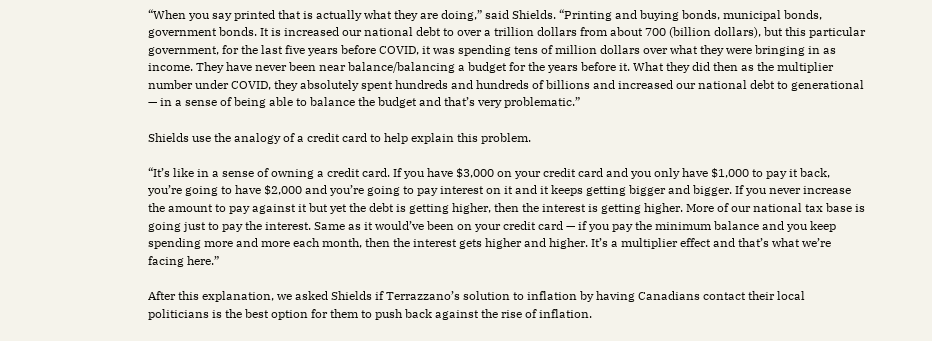“When you say printed that is actually what they are doing,” said Shields. “Printing and buying bonds, municipal bonds, government bonds. It is increased our national debt to over a trillion dollars from about 700 (billion dollars), but this particular government, for the last five years before COVID, it was spending tens of million dollars over what they were bringing in as income. They have never been near balance/balancing a budget for the years before it. What they did then as the multiplier number under COVID, they absolutely spent hundreds and hundreds of billions and increased our national debt to generational — in a sense of being able to balance the budget and that’s very problematic.”

Shields use the analogy of a credit card to help explain this problem.

“It’s like in a sense of owning a credit card. If you have $3,000 on your credit card and you only have $1,000 to pay it back, you’re going to have $2,000 and you’re going to pay interest on it and it keeps getting bigger and bigger. If you never increase the amount to pay against it but yet the debt is getting higher, then the interest is getting higher. More of our national tax base is going just to pay the interest. Same as it would’ve been on your credit card — if you pay the minimum balance and you keep spending more and more each month, then the interest gets higher and higher. It’s a multiplier effect and that’s what we’re facing here.”

After this explanation, we asked Shields if Terrazzano’s solution to inflation by having Canadians contact their local politicians is the best option for them to push back against the rise of inflation.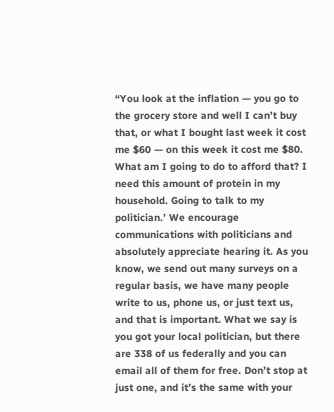“You look at the inflation — you go to the grocery store and well I can’t buy that, or what I bought last week it cost me $60 — on this week it cost me $80. What am I going to do to afford that? I need this amount of protein in my household. Going to talk to my politician.’ We encourage communications with politicians and absolutely appreciate hearing it. As you know, we send out many surveys on a regular basis, we have many people write to us, phone us, or just text us, and that is important. What we say is you got your local politician, but there are 338 of us federally and you can email all of them for free. Don’t stop at just one, and it’s the same with your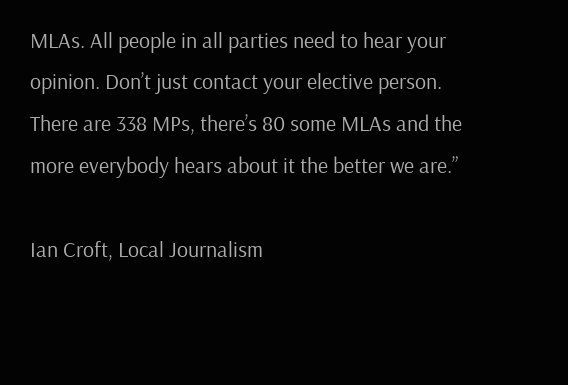MLAs. All people in all parties need to hear your opinion. Don’t just contact your elective person. There are 338 MPs, there’s 80 some MLAs and the more everybody hears about it the better we are.”

Ian Croft, Local Journalism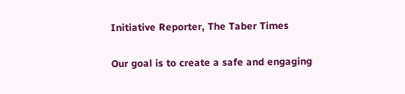Initiative Reporter, The Taber Times

Our goal is to create a safe and engaging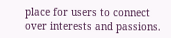place for users to connect over interests and passions.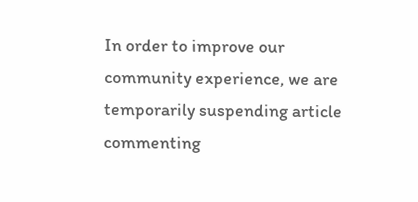In order to improve our community experience, we are temporarily suspending article commenting